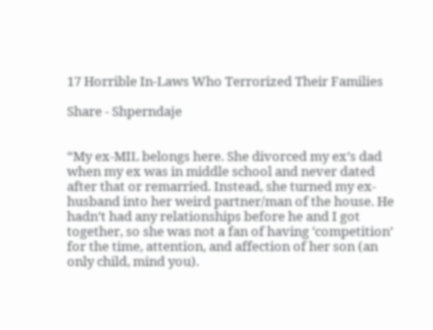17 Horrible In-Laws Who Terrorized Their Families

Share - Shperndaje


“My ex-MIL belongs here. She divorced my ex’s dad when my ex was in middle school and never dated after that or remarried. Instead, she turned my ex-husband into her weird partner/man of the house. He hadn’t had any relationships before he and I got together, so she was not a fan of having ‘competition’ for the time, attention, and affection of her son (an only child, mind you).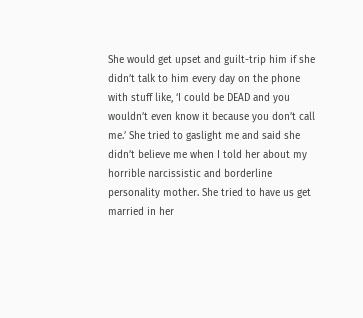She would get upset and guilt-trip him if she didn’t talk to him every day on the phone with stuff like, ‘I could be DEAD and you wouldn’t even know it because you don’t call me.’ She tried to gaslight me and said she didn’t believe me when I told her about my horrible narcissistic and borderline personality mother. She tried to have us get married in her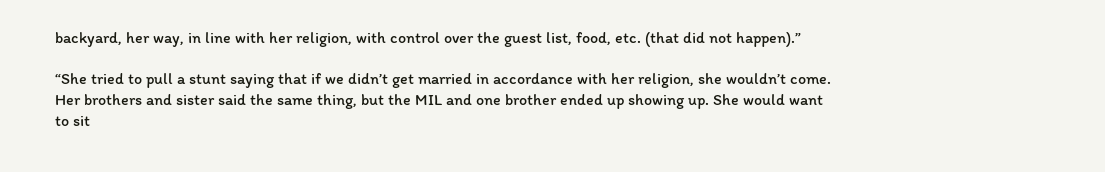backyard, her way, in line with her religion, with control over the guest list, food, etc. (that did not happen).”

“She tried to pull a stunt saying that if we didn’t get married in accordance with her religion, she wouldn’t come. Her brothers and sister said the same thing, but the MIL and one brother ended up showing up. She would want to sit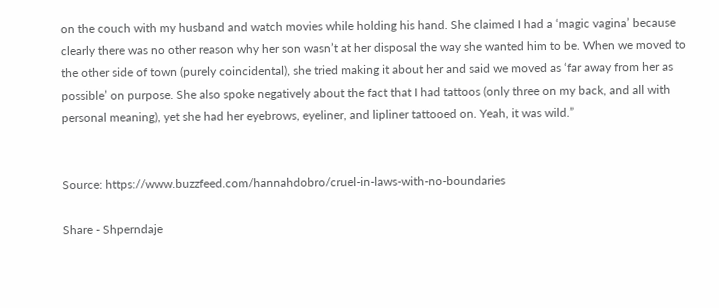on the couch with my husband and watch movies while holding his hand. She claimed I had a ‘magic vagina’ because clearly there was no other reason why her son wasn’t at her disposal the way she wanted him to be. When we moved to the other side of town (purely coincidental), she tried making it about her and said we moved as ‘far away from her as possible’ on purpose. She also spoke negatively about the fact that I had tattoos (only three on my back, and all with personal meaning), yet she had her eyebrows, eyeliner, and lipliner tattooed on. Yeah, it was wild.”


Source: https://www.buzzfeed.com/hannahdobro/cruel-in-laws-with-no-boundaries

Share - Shperndaje